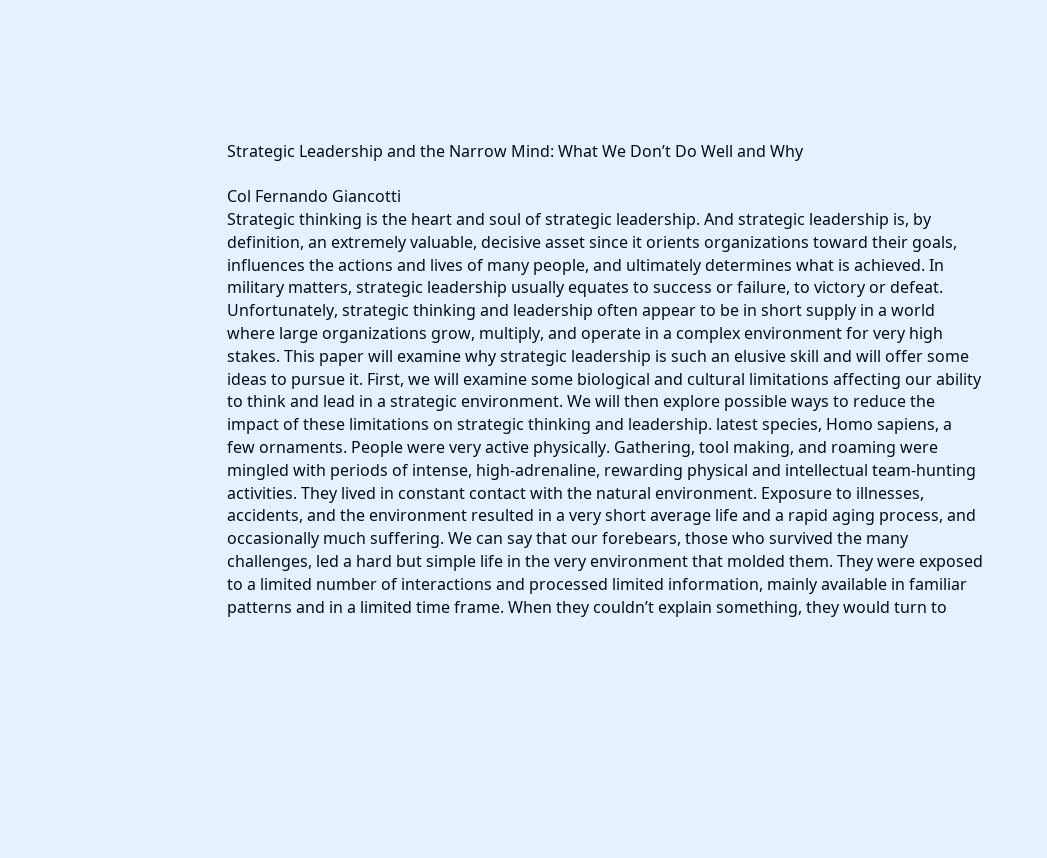Strategic Leadership and the Narrow Mind: What We Don’t Do Well and Why

Col Fernando Giancotti
Strategic thinking is the heart and soul of strategic leadership. And strategic leadership is, by definition, an extremely valuable, decisive asset since it orients organizations toward their goals, influences the actions and lives of many people, and ultimately determines what is achieved. In military matters, strategic leadership usually equates to success or failure, to victory or defeat. Unfortunately, strategic thinking and leadership often appear to be in short supply in a world where large organizations grow, multiply, and operate in a complex environment for very high stakes. This paper will examine why strategic leadership is such an elusive skill and will offer some ideas to pursue it. First, we will examine some biological and cultural limitations affecting our ability to think and lead in a strategic environment. We will then explore possible ways to reduce the impact of these limitations on strategic thinking and leadership. latest species, Homo sapiens, a few ornaments. People were very active physically. Gathering, tool making, and roaming were mingled with periods of intense, high-adrenaline, rewarding physical and intellectual team-hunting activities. They lived in constant contact with the natural environment. Exposure to illnesses, accidents, and the environment resulted in a very short average life and a rapid aging process, and occasionally much suffering. We can say that our forebears, those who survived the many challenges, led a hard but simple life in the very environment that molded them. They were exposed to a limited number of interactions and processed limited information, mainly available in familiar patterns and in a limited time frame. When they couldn’t explain something, they would turn to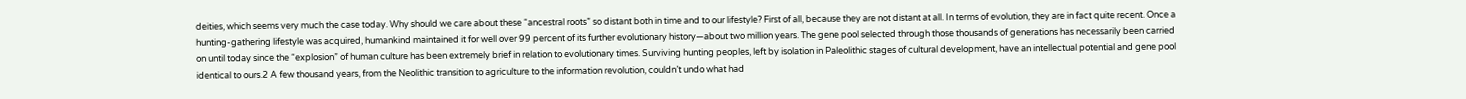deities, which seems very much the case today. Why should we care about these “ancestral roots” so distant both in time and to our lifestyle? First of all, because they are not distant at all. In terms of evolution, they are in fact quite recent. Once a hunting-gathering lifestyle was acquired, humankind maintained it for well over 99 percent of its further evolutionary history—about two million years. The gene pool selected through those thousands of generations has necessarily been carried on until today since the “explosion” of human culture has been extremely brief in relation to evolutionary times. Surviving hunting peoples, left by isolation in Paleolithic stages of cultural development, have an intellectual potential and gene pool identical to ours.2 A few thousand years, from the Neolithic transition to agriculture to the information revolution, couldn’t undo what had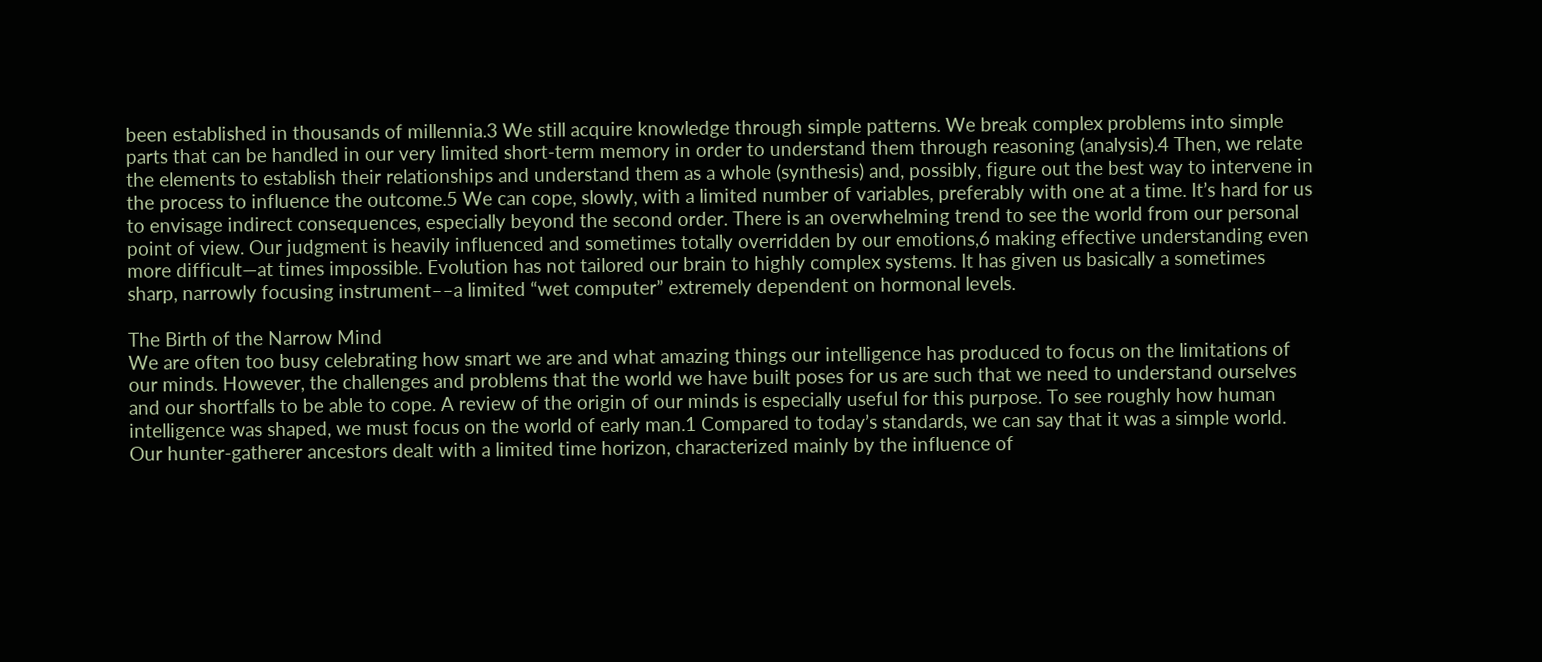been established in thousands of millennia.3 We still acquire knowledge through simple patterns. We break complex problems into simple parts that can be handled in our very limited short-term memory in order to understand them through reasoning (analysis).4 Then, we relate the elements to establish their relationships and understand them as a whole (synthesis) and, possibly, figure out the best way to intervene in the process to influence the outcome.5 We can cope, slowly, with a limited number of variables, preferably with one at a time. It’s hard for us to envisage indirect consequences, especially beyond the second order. There is an overwhelming trend to see the world from our personal point of view. Our judgment is heavily influenced and sometimes totally overridden by our emotions,6 making effective understanding even more difficult—at times impossible. Evolution has not tailored our brain to highly complex systems. It has given us basically a sometimes sharp, narrowly focusing instrument––a limited “wet computer” extremely dependent on hormonal levels.

The Birth of the Narrow Mind
We are often too busy celebrating how smart we are and what amazing things our intelligence has produced to focus on the limitations of our minds. However, the challenges and problems that the world we have built poses for us are such that we need to understand ourselves and our shortfalls to be able to cope. A review of the origin of our minds is especially useful for this purpose. To see roughly how human intelligence was shaped, we must focus on the world of early man.1 Compared to today’s standards, we can say that it was a simple world. Our hunter-gatherer ancestors dealt with a limited time horizon, characterized mainly by the influence of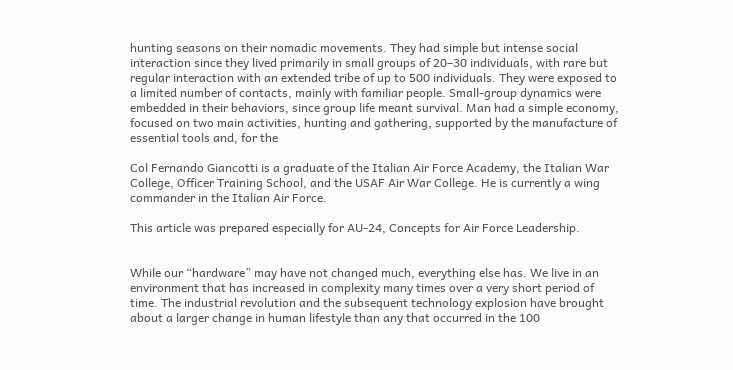hunting seasons on their nomadic movements. They had simple but intense social interaction since they lived primarily in small groups of 20–30 individuals, with rare but regular interaction with an extended tribe of up to 500 individuals. They were exposed to a limited number of contacts, mainly with familiar people. Small-group dynamics were embedded in their behaviors, since group life meant survival. Man had a simple economy, focused on two main activities, hunting and gathering, supported by the manufacture of essential tools and, for the

Col Fernando Giancotti is a graduate of the Italian Air Force Academy, the Italian War College, Officer Training School, and the USAF Air War College. He is currently a wing commander in the Italian Air Force.

This article was prepared especially for AU-24, Concepts for Air Force Leadership.


While our “hardware” may have not changed much, everything else has. We live in an environment that has increased in complexity many times over a very short period of time. The industrial revolution and the subsequent technology explosion have brought about a larger change in human lifestyle than any that occurred in the 100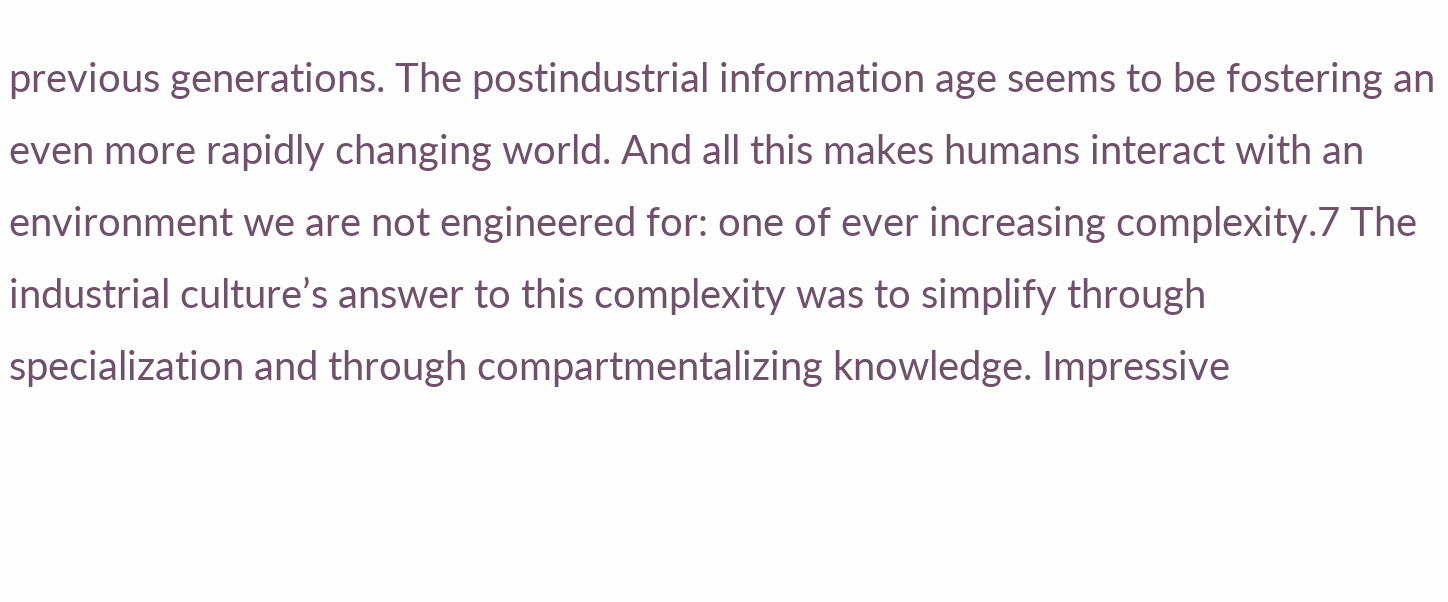previous generations. The postindustrial information age seems to be fostering an even more rapidly changing world. And all this makes humans interact with an environment we are not engineered for: one of ever increasing complexity.7 The industrial culture’s answer to this complexity was to simplify through specialization and through compartmentalizing knowledge. Impressive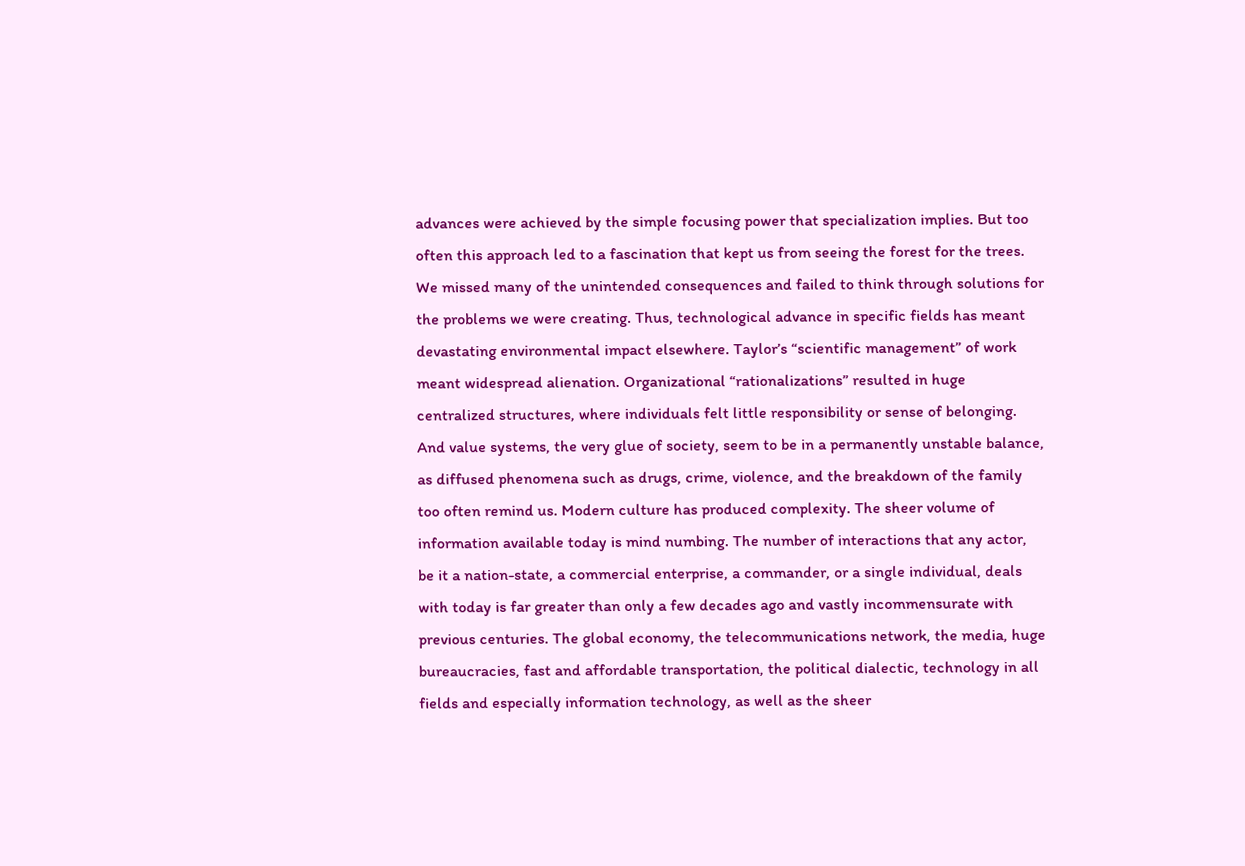advances were achieved by the simple focusing power that specialization implies. But too often this approach led to a fascination that kept us from seeing the forest for the trees. We missed many of the unintended consequences and failed to think through solutions for the problems we were creating. Thus, technological advance in specific fields has meant devastating environmental impact elsewhere. Taylor’s “scientific management” of work meant widespread alienation. Organizational “rationalizations” resulted in huge centralized structures, where individuals felt little responsibility or sense of belonging. And value systems, the very glue of society, seem to be in a permanently unstable balance, as diffused phenomena such as drugs, crime, violence, and the breakdown of the family too often remind us. Modern culture has produced complexity. The sheer volume of information available today is mind numbing. The number of interactions that any actor, be it a nation-state, a commercial enterprise, a commander, or a single individual, deals with today is far greater than only a few decades ago and vastly incommensurate with previous centuries. The global economy, the telecommunications network, the media, huge bureaucracies, fast and affordable transportation, the political dialectic, technology in all fields and especially information technology, as well as the sheer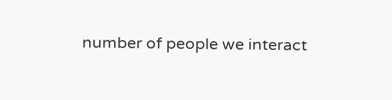number of people we interact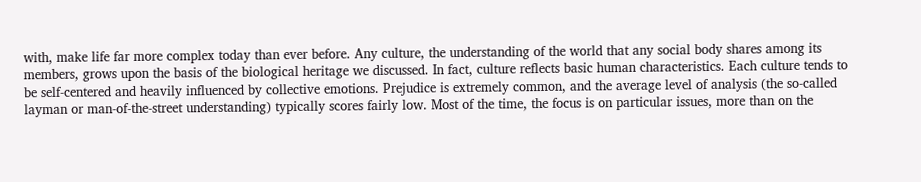with, make life far more complex today than ever before. Any culture, the understanding of the world that any social body shares among its members, grows upon the basis of the biological heritage we discussed. In fact, culture reflects basic human characteristics. Each culture tends to be self-centered and heavily influenced by collective emotions. Prejudice is extremely common, and the average level of analysis (the so-called layman or man-of-the-street understanding) typically scores fairly low. Most of the time, the focus is on particular issues, more than on the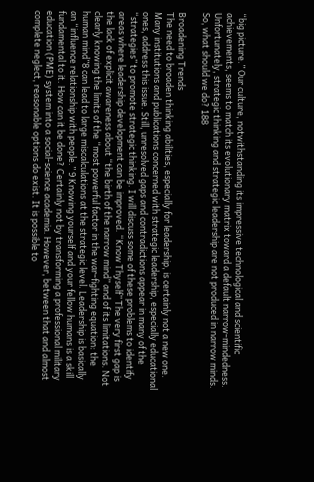“big picture.” Our culture, notwithstanding its impressive technological and scientific achievements, seems to match its evolutionary matrix toward a default narrow-mindedness. Unfortunately, strategic thinking and strategic leadership are not produced in narrow minds. So, what should we do? 188

Broadening Trends
The need to broaden thinking abilities, especially for leadership, is certainly not a new one. Many institutions and publications concerned with strategic leadership, especially educational ones, address this issue. Still, unresolved gaps and contradictions appear in many of the “strategies” to promote strategic thinking. I will discuss some of these problems to identify areas where leadership development can be improved. “Know Thyself” The very first gap is the lack of explicit awareness about “the birth of the narrow mind” and of its limitations. Not clearly knowing the limits of the “most powerful factor in the war-fighting equation: the human mind”8 can lead to large miscalculations at the strategic level. Leadership is basically an “influence relationship with people.” 9 Knowing yourself and your fellow humans is a skill fundamental to it. How can it be done? Certainly not by transforming a professional military education (PME) system into a social-science academia. However, between that and almost complete neglect, reasonable options do exist. It is possible to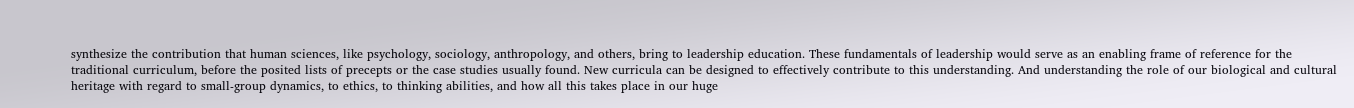synthesize the contribution that human sciences, like psychology, sociology, anthropology, and others, bring to leadership education. These fundamentals of leadership would serve as an enabling frame of reference for the traditional curriculum, before the posited lists of precepts or the case studies usually found. New curricula can be designed to effectively contribute to this understanding. And understanding the role of our biological and cultural heritage with regard to small-group dynamics, to ethics, to thinking abilities, and how all this takes place in our huge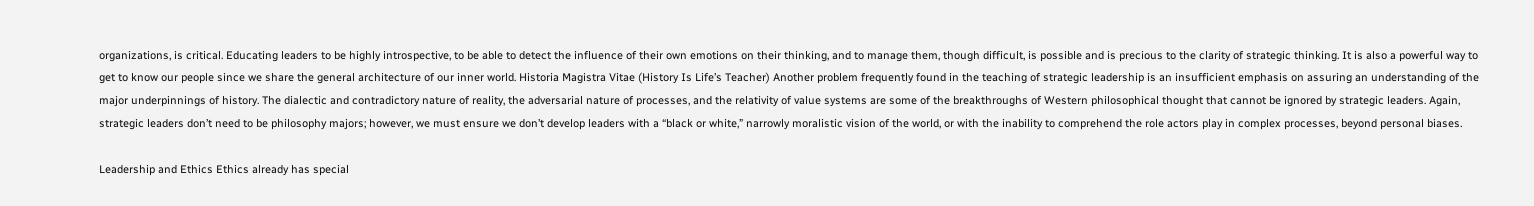organizations, is critical. Educating leaders to be highly introspective, to be able to detect the influence of their own emotions on their thinking, and to manage them, though difficult, is possible and is precious to the clarity of strategic thinking. It is also a powerful way to get to know our people since we share the general architecture of our inner world. Historia Magistra Vitae (History Is Life’s Teacher) Another problem frequently found in the teaching of strategic leadership is an insufficient emphasis on assuring an understanding of the major underpinnings of history. The dialectic and contradictory nature of reality, the adversarial nature of processes, and the relativity of value systems are some of the breakthroughs of Western philosophical thought that cannot be ignored by strategic leaders. Again, strategic leaders don’t need to be philosophy majors; however, we must ensure we don’t develop leaders with a “black or white,” narrowly moralistic vision of the world, or with the inability to comprehend the role actors play in complex processes, beyond personal biases.

Leadership and Ethics Ethics already has special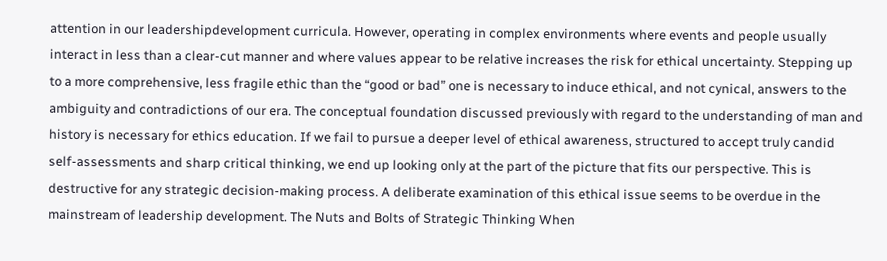attention in our leadershipdevelopment curricula. However, operating in complex environments where events and people usually interact in less than a clear-cut manner and where values appear to be relative increases the risk for ethical uncertainty. Stepping up to a more comprehensive, less fragile ethic than the “good or bad” one is necessary to induce ethical, and not cynical, answers to the ambiguity and contradictions of our era. The conceptual foundation discussed previously with regard to the understanding of man and history is necessary for ethics education. If we fail to pursue a deeper level of ethical awareness, structured to accept truly candid self-assessments and sharp critical thinking, we end up looking only at the part of the picture that fits our perspective. This is destructive for any strategic decision-making process. A deliberate examination of this ethical issue seems to be overdue in the mainstream of leadership development. The Nuts and Bolts of Strategic Thinking When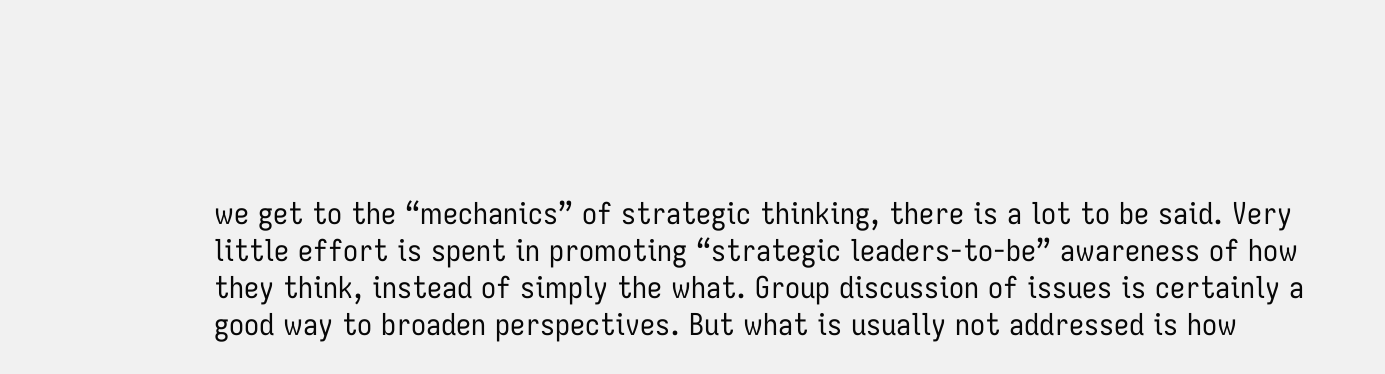we get to the “mechanics” of strategic thinking, there is a lot to be said. Very little effort is spent in promoting “strategic leaders-to-be” awareness of how they think, instead of simply the what. Group discussion of issues is certainly a good way to broaden perspectives. But what is usually not addressed is how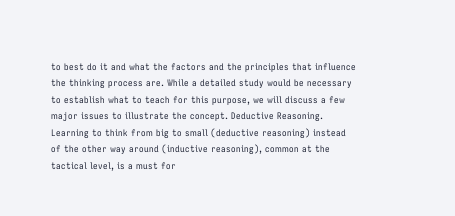to best do it and what the factors and the principles that influence the thinking process are. While a detailed study would be necessary to establish what to teach for this purpose, we will discuss a few major issues to illustrate the concept. Deductive Reasoning. Learning to think from big to small (deductive reasoning) instead of the other way around (inductive reasoning), common at the tactical level, is a must for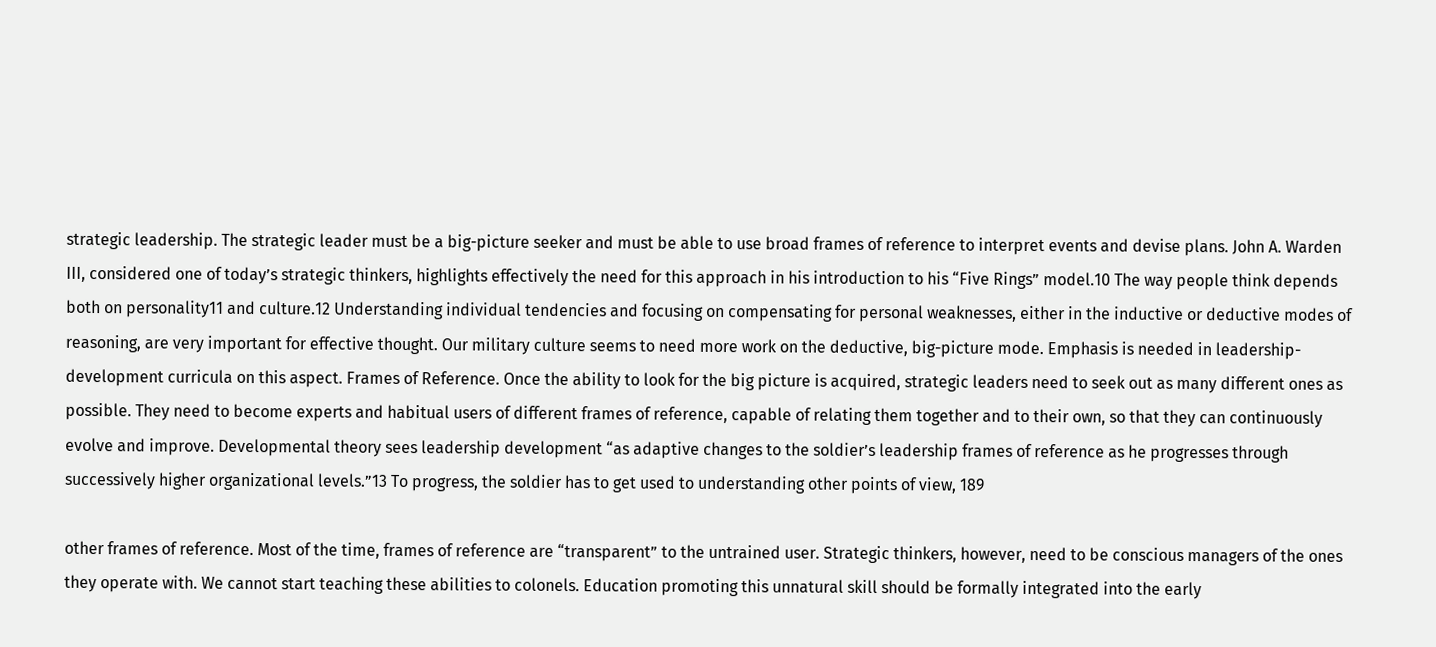strategic leadership. The strategic leader must be a big-picture seeker and must be able to use broad frames of reference to interpret events and devise plans. John A. Warden III, considered one of today’s strategic thinkers, highlights effectively the need for this approach in his introduction to his “Five Rings” model.10 The way people think depends both on personality11 and culture.12 Understanding individual tendencies and focusing on compensating for personal weaknesses, either in the inductive or deductive modes of reasoning, are very important for effective thought. Our military culture seems to need more work on the deductive, big-picture mode. Emphasis is needed in leadership-development curricula on this aspect. Frames of Reference. Once the ability to look for the big picture is acquired, strategic leaders need to seek out as many different ones as possible. They need to become experts and habitual users of different frames of reference, capable of relating them together and to their own, so that they can continuously evolve and improve. Developmental theory sees leadership development “as adaptive changes to the soldier’s leadership frames of reference as he progresses through successively higher organizational levels.”13 To progress, the soldier has to get used to understanding other points of view, 189

other frames of reference. Most of the time, frames of reference are “transparent” to the untrained user. Strategic thinkers, however, need to be conscious managers of the ones they operate with. We cannot start teaching these abilities to colonels. Education promoting this unnatural skill should be formally integrated into the early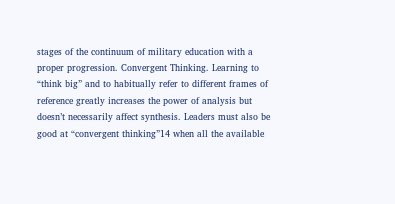stages of the continuum of military education with a proper progression. Convergent Thinking. Learning to “think big” and to habitually refer to different frames of reference greatly increases the power of analysis but doesn’t necessarily affect synthesis. Leaders must also be good at “convergent thinking”14 when all the available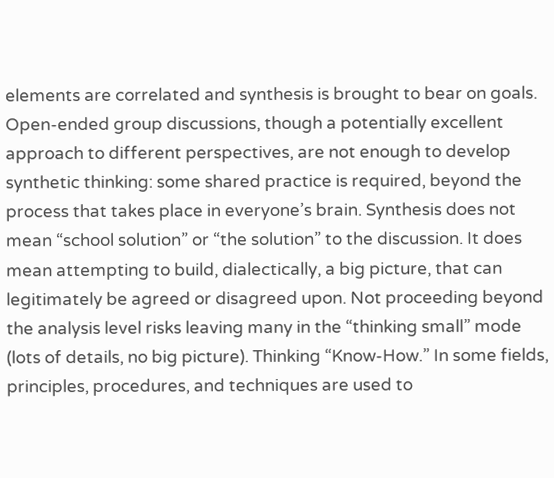elements are correlated and synthesis is brought to bear on goals. Open-ended group discussions, though a potentially excellent approach to different perspectives, are not enough to develop synthetic thinking: some shared practice is required, beyond the process that takes place in everyone’s brain. Synthesis does not mean “school solution” or “the solution” to the discussion. It does mean attempting to build, dialectically, a big picture, that can legitimately be agreed or disagreed upon. Not proceeding beyond the analysis level risks leaving many in the “thinking small” mode (lots of details, no big picture). Thinking “Know-How.” In some fields, principles, procedures, and techniques are used to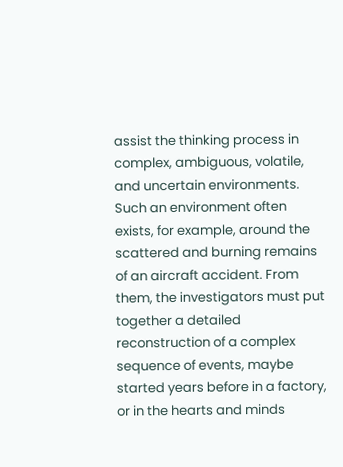assist the thinking process in complex, ambiguous, volatile, and uncertain environments. Such an environment often exists, for example, around the scattered and burning remains of an aircraft accident. From them, the investigators must put together a detailed reconstruction of a complex sequence of events, maybe started years before in a factory, or in the hearts and minds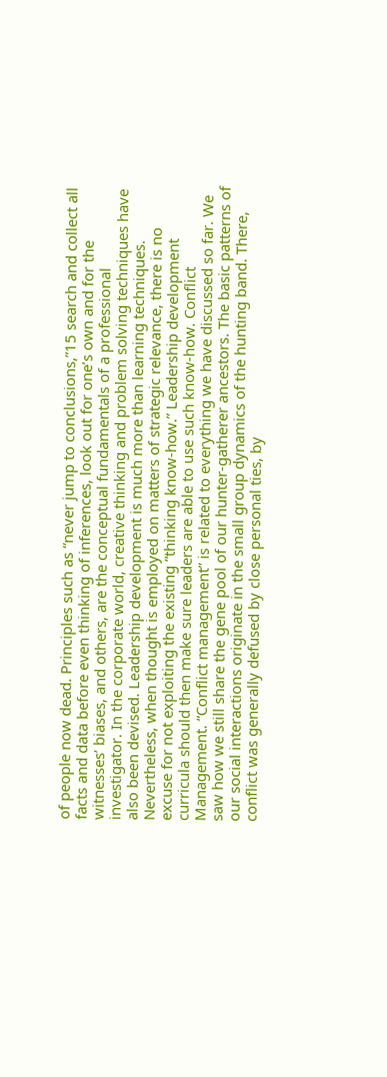of people now dead. Principles such as “never jump to conclusions,”15 search and collect all facts and data before even thinking of inferences, look out for one’s own and for the witnesses’ biases, and others, are the conceptual fundamentals of a professional investigator. In the corporate world, creative thinking and problem solving techniques have also been devised. Leadership development is much more than learning techniques. Nevertheless, when thought is employed on matters of strategic relevance, there is no excuse for not exploiting the existing “thinking know-how.” Leadership development curricula should then make sure leaders are able to use such know-how. Conflict Management. “Conflict management” is related to everything we have discussed so far. We saw how we still share the gene pool of our hunter-gatherer ancestors. The basic patterns of our social interactions originate in the small group dynamics of the hunting band. There, conflict was generally defused by close personal ties, by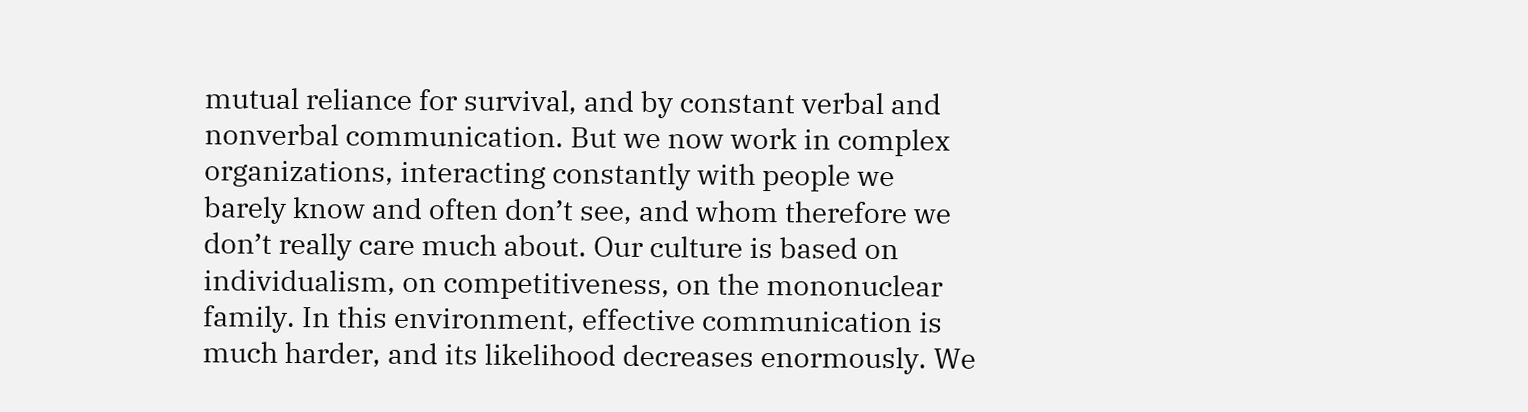mutual reliance for survival, and by constant verbal and nonverbal communication. But we now work in complex organizations, interacting constantly with people we barely know and often don’t see, and whom therefore we don’t really care much about. Our culture is based on individualism, on competitiveness, on the mononuclear family. In this environment, effective communication is much harder, and its likelihood decreases enormously. We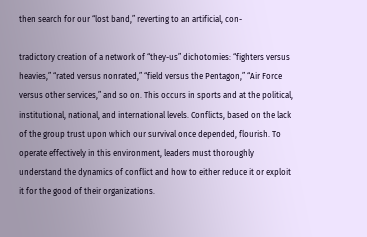then search for our “lost band,” reverting to an artificial, con-

tradictory creation of a network of “they-us” dichotomies: “fighters versus heavies,” “rated versus nonrated,” “field versus the Pentagon,” “Air Force versus other services,” and so on. This occurs in sports and at the political, institutional, national, and international levels. Conflicts, based on the lack of the group trust upon which our survival once depended, flourish. To operate effectively in this environment, leaders must thoroughly understand the dynamics of conflict and how to either reduce it or exploit it for the good of their organizations.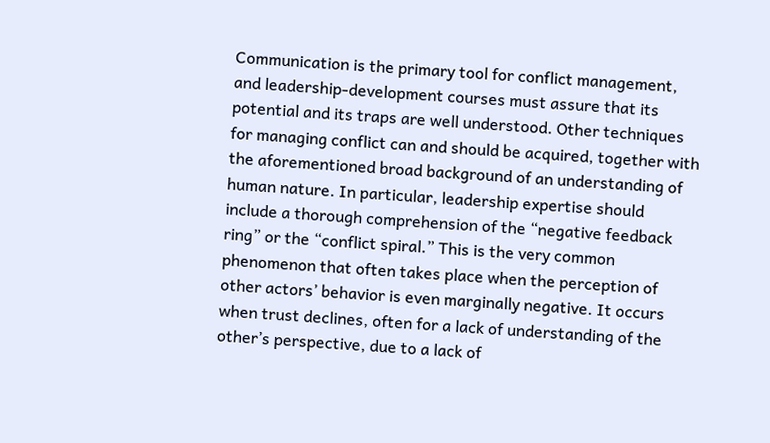Communication is the primary tool for conflict management, and leadership-development courses must assure that its potential and its traps are well understood. Other techniques for managing conflict can and should be acquired, together with the aforementioned broad background of an understanding of human nature. In particular, leadership expertise should include a thorough comprehension of the “negative feedback ring” or the “conflict spiral.” This is the very common phenomenon that often takes place when the perception of other actors’ behavior is even marginally negative. It occurs when trust declines, often for a lack of understanding of the other’s perspective, due to a lack of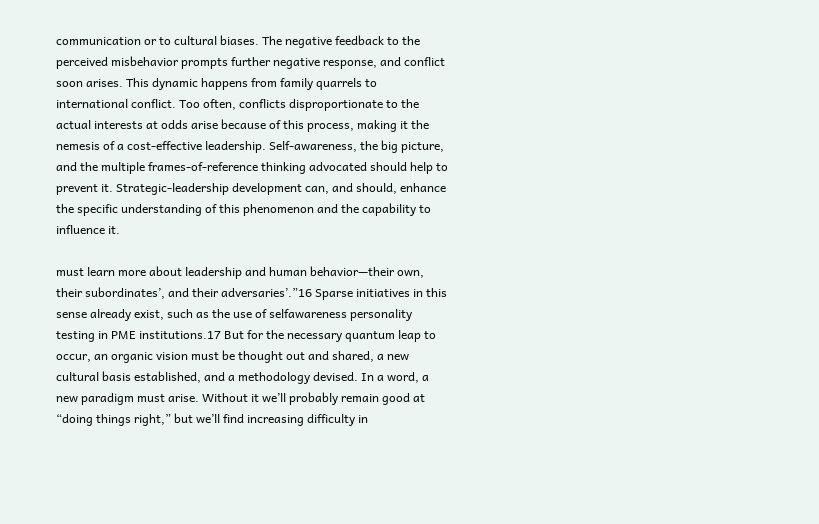communication or to cultural biases. The negative feedback to the perceived misbehavior prompts further negative response, and conflict soon arises. This dynamic happens from family quarrels to international conflict. Too often, conflicts disproportionate to the actual interests at odds arise because of this process, making it the nemesis of a cost-effective leadership. Self-awareness, the big picture, and the multiple frames-of-reference thinking advocated should help to prevent it. Strategic-leadership development can, and should, enhance the specific understanding of this phenomenon and the capability to influence it.

must learn more about leadership and human behavior—their own, their subordinates’, and their adversaries’.”16 Sparse initiatives in this sense already exist, such as the use of selfawareness personality testing in PME institutions.17 But for the necessary quantum leap to occur, an organic vision must be thought out and shared, a new cultural basis established, and a methodology devised. In a word, a new paradigm must arise. Without it we’ll probably remain good at “doing things right,” but we’ll find increasing difficulty in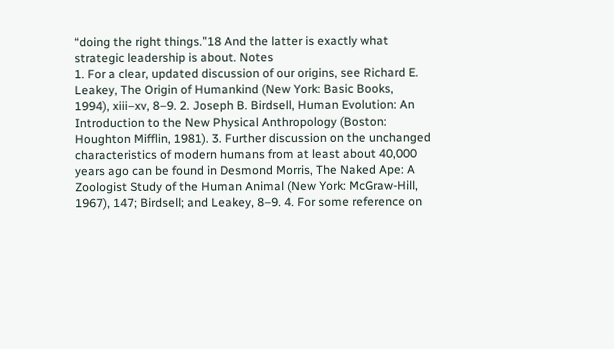“doing the right things.”18 And the latter is exactly what strategic leadership is about. Notes
1. For a clear, updated discussion of our origins, see Richard E. Leakey, The Origin of Humankind (New York: Basic Books, 1994), xiii–xv, 8–9. 2. Joseph B. Birdsell, Human Evolution: An Introduction to the New Physical Anthropology (Boston: Houghton Mifflin, 1981). 3. Further discussion on the unchanged characteristics of modern humans from at least about 40,000 years ago can be found in Desmond Morris, The Naked Ape: A Zoologist Study of the Human Animal (New York: McGraw-Hill, 1967), 147; Birdsell; and Leakey, 8–9. 4. For some reference on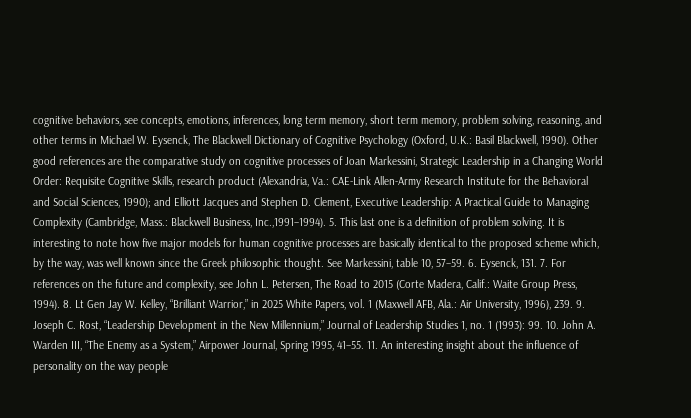cognitive behaviors, see concepts, emotions, inferences, long term memory, short term memory, problem solving, reasoning, and other terms in Michael W. Eysenck, The Blackwell Dictionary of Cognitive Psychology (Oxford, U.K.: Basil Blackwell, 1990). Other good references are the comparative study on cognitive processes of Joan Markessini, Strategic Leadership in a Changing World Order: Requisite Cognitive Skills, research product (Alexandria, Va.: CAE-Link Allen-Army Research Institute for the Behavioral and Social Sciences, 1990); and Elliott Jacques and Stephen D. Clement, Executive Leadership: A Practical Guide to Managing Complexity (Cambridge, Mass.: Blackwell Business, Inc.,1991–1994). 5. This last one is a definition of problem solving. It is interesting to note how five major models for human cognitive processes are basically identical to the proposed scheme which, by the way, was well known since the Greek philosophic thought. See Markessini, table 10, 57–59. 6. Eysenck, 131. 7. For references on the future and complexity, see John L. Petersen, The Road to 2015 (Corte Madera, Calif.: Waite Group Press, 1994). 8. Lt Gen Jay W. Kelley, “Brilliant Warrior,” in 2025 White Papers, vol. 1 (Maxwell AFB, Ala.: Air University, 1996), 239. 9. Joseph C. Rost, “Leadership Development in the New Millennium,” Journal of Leadership Studies 1, no. 1 (1993): 99. 10. John A. Warden III, “The Enemy as a System,” Airpower Journal, Spring 1995, 41–55. 11. An interesting insight about the influence of personality on the way people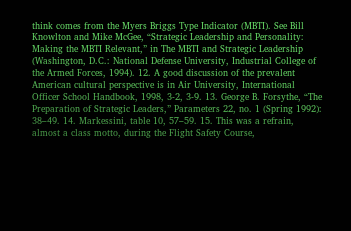think comes from the Myers Briggs Type Indicator (MBTI). See Bill Knowlton and Mike McGee, “Strategic Leadership and Personality: Making the MBTI Relevant,” in The MBTI and Strategic Leadership (Washington, D.C.: National Defense University, Industrial College of the Armed Forces, 1994). 12. A good discussion of the prevalent American cultural perspective is in Air University, International Officer School Handbook, 1998, 3-2, 3-9. 13. George B. Forsythe, “The Preparation of Strategic Leaders,” Parameters 22, no. 1 (Spring 1992): 38–49. 14. Markessini, table 10, 57–59. 15. This was a refrain, almost a class motto, during the Flight Safety Course,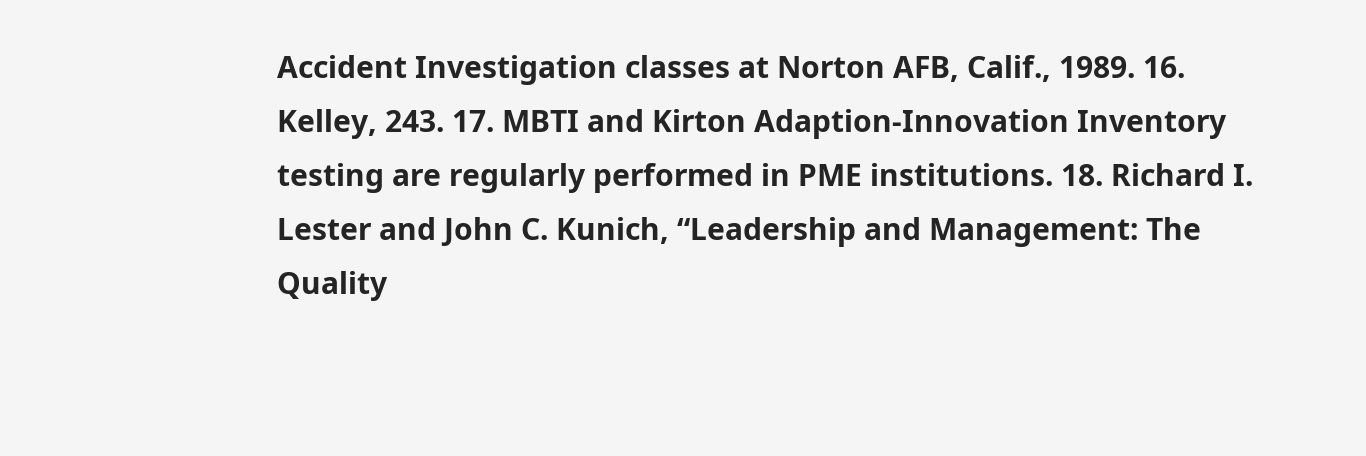Accident Investigation classes at Norton AFB, Calif., 1989. 16. Kelley, 243. 17. MBTI and Kirton Adaption-Innovation Inventory testing are regularly performed in PME institutions. 18. Richard I. Lester and John C. Kunich, “Leadership and Management: The Quality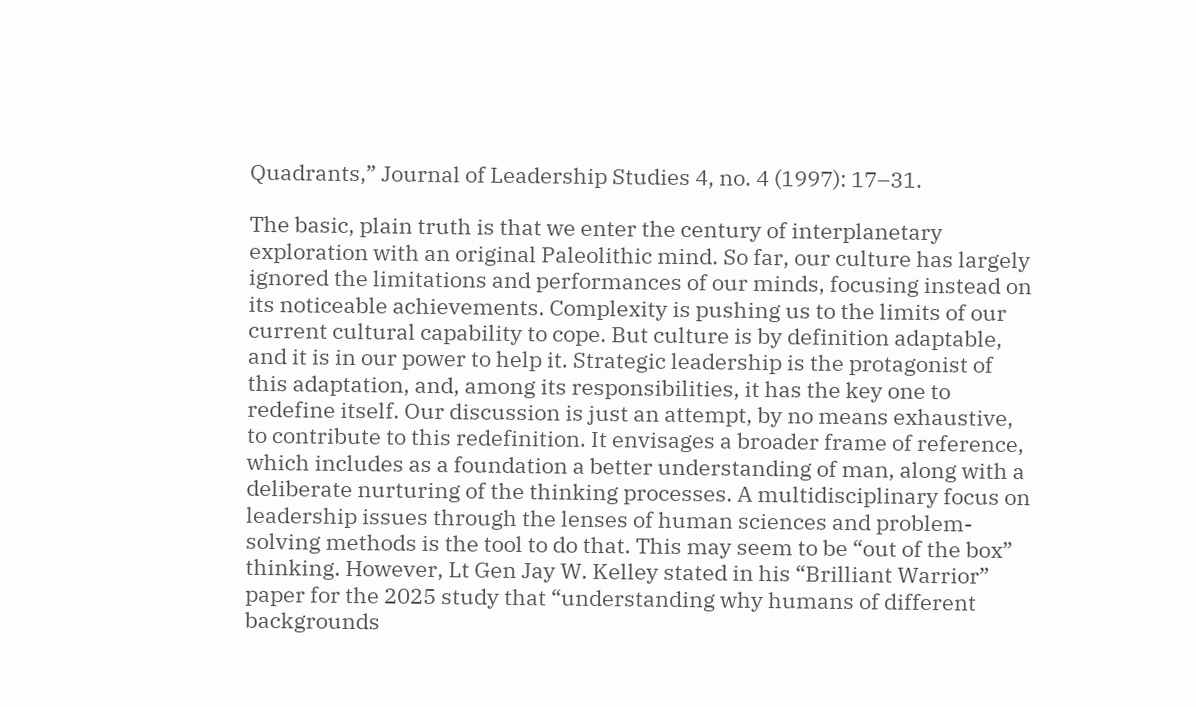Quadrants,” Journal of Leadership Studies 4, no. 4 (1997): 17–31.

The basic, plain truth is that we enter the century of interplanetary exploration with an original Paleolithic mind. So far, our culture has largely ignored the limitations and performances of our minds, focusing instead on its noticeable achievements. Complexity is pushing us to the limits of our current cultural capability to cope. But culture is by definition adaptable, and it is in our power to help it. Strategic leadership is the protagonist of this adaptation, and, among its responsibilities, it has the key one to redefine itself. Our discussion is just an attempt, by no means exhaustive, to contribute to this redefinition. It envisages a broader frame of reference, which includes as a foundation a better understanding of man, along with a deliberate nurturing of the thinking processes. A multidisciplinary focus on leadership issues through the lenses of human sciences and problem-solving methods is the tool to do that. This may seem to be “out of the box” thinking. However, Lt Gen Jay W. Kelley stated in his “Brilliant Warrior” paper for the 2025 study that “understanding why humans of different backgrounds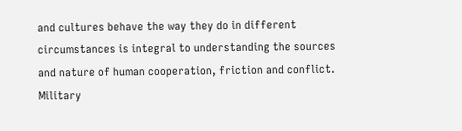and cultures behave the way they do in different circumstances is integral to understanding the sources and nature of human cooperation, friction and conflict. Military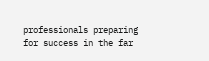professionals preparing for success in the far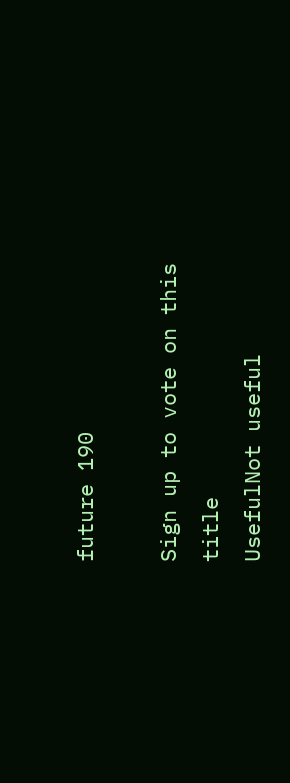future 190

Sign up to vote on this title
UsefulNot useful